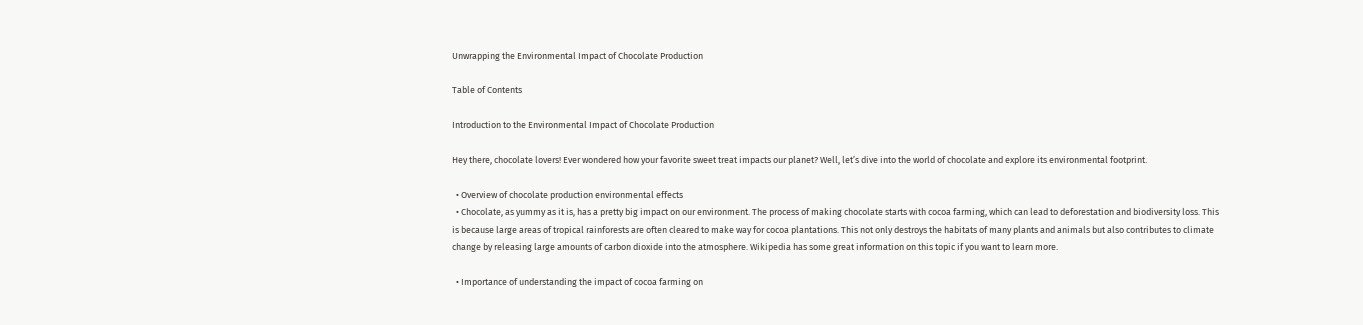Unwrapping the Environmental Impact of Chocolate Production

Table of Contents

Introduction to the Environmental Impact of Chocolate Production

Hey there, chocolate lovers! Ever wondered how your favorite sweet treat impacts our planet? Well, let’s dive into the world of chocolate and explore its environmental footprint.

  • Overview of chocolate production environmental effects
  • Chocolate, as yummy as it is, has a pretty big impact on our environment. The process of making chocolate starts with cocoa farming, which can lead to deforestation and biodiversity loss. This is because large areas of tropical rainforests are often cleared to make way for cocoa plantations. This not only destroys the habitats of many plants and animals but also contributes to climate change by releasing large amounts of carbon dioxide into the atmosphere. Wikipedia has some great information on this topic if you want to learn more.

  • Importance of understanding the impact of cocoa farming on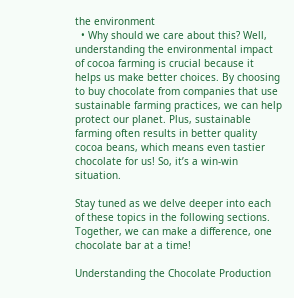the environment
  • Why should we care about this? Well, understanding the environmental impact of cocoa farming is crucial because it helps us make better choices. By choosing to buy chocolate from companies that use sustainable farming practices, we can help protect our planet. Plus, sustainable farming often results in better quality cocoa beans, which means even tastier chocolate for us! So, it’s a win-win situation.

Stay tuned as we delve deeper into each of these topics in the following sections. Together, we can make a difference, one chocolate bar at a time!

Understanding the Chocolate Production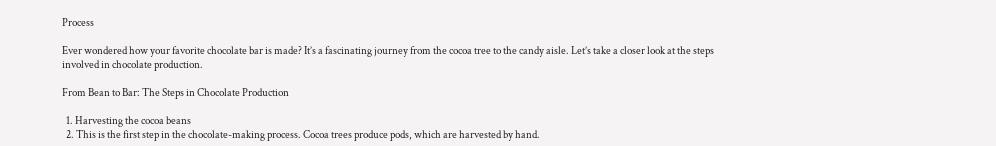Process

Ever wondered how your favorite chocolate bar is made? It’s a fascinating journey from the cocoa tree to the candy aisle. Let’s take a closer look at the steps involved in chocolate production.

From Bean to Bar: The Steps in Chocolate Production

  1. Harvesting the cocoa beans
  2. This is the first step in the chocolate-making process. Cocoa trees produce pods, which are harvested by hand.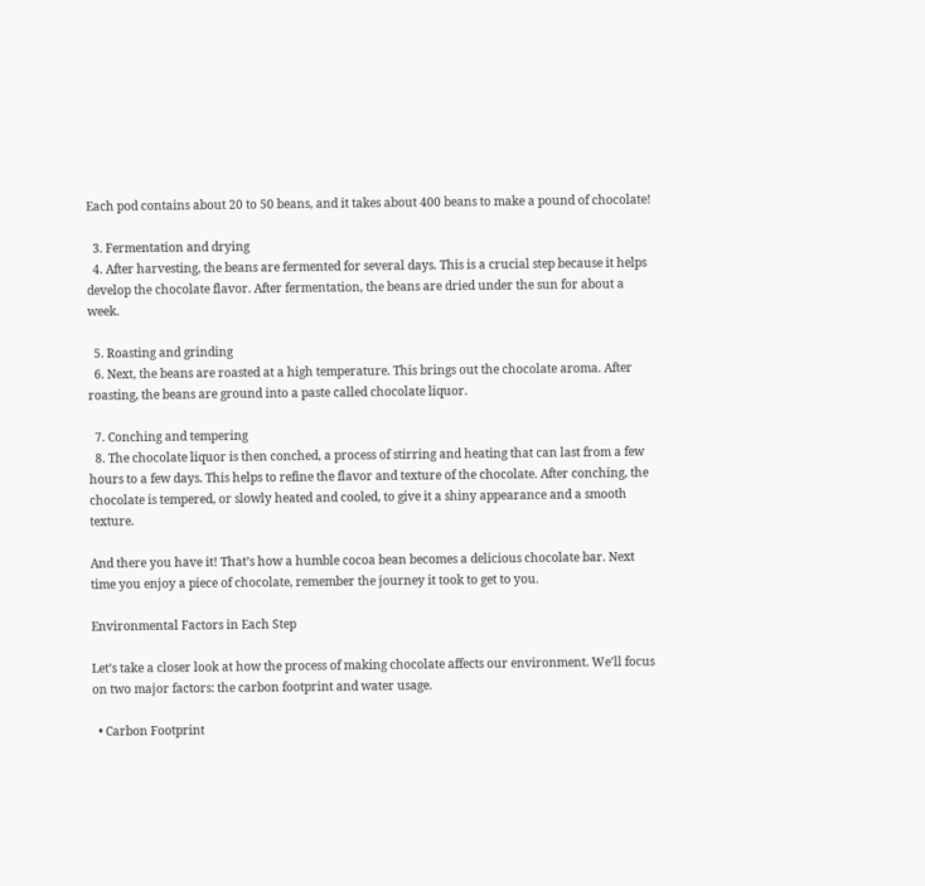Each pod contains about 20 to 50 beans, and it takes about 400 beans to make a pound of chocolate!

  3. Fermentation and drying
  4. After harvesting, the beans are fermented for several days. This is a crucial step because it helps develop the chocolate flavor. After fermentation, the beans are dried under the sun for about a week.

  5. Roasting and grinding
  6. Next, the beans are roasted at a high temperature. This brings out the chocolate aroma. After roasting, the beans are ground into a paste called chocolate liquor.

  7. Conching and tempering
  8. The chocolate liquor is then conched, a process of stirring and heating that can last from a few hours to a few days. This helps to refine the flavor and texture of the chocolate. After conching, the chocolate is tempered, or slowly heated and cooled, to give it a shiny appearance and a smooth texture.

And there you have it! That’s how a humble cocoa bean becomes a delicious chocolate bar. Next time you enjoy a piece of chocolate, remember the journey it took to get to you.

Environmental Factors in Each Step

Let’s take a closer look at how the process of making chocolate affects our environment. We’ll focus on two major factors: the carbon footprint and water usage.

  • Carbon Footprint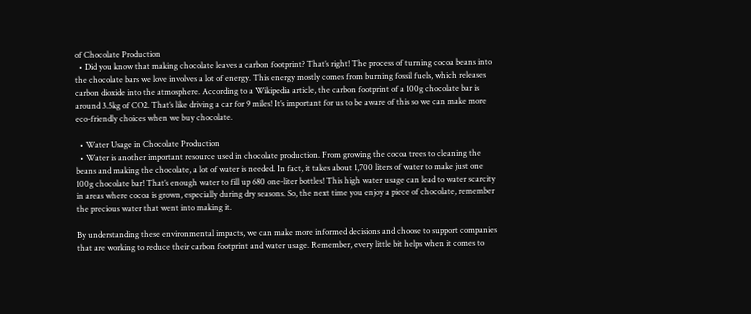of Chocolate Production
  • Did you know that making chocolate leaves a carbon footprint? That’s right! The process of turning cocoa beans into the chocolate bars we love involves a lot of energy. This energy mostly comes from burning fossil fuels, which releases carbon dioxide into the atmosphere. According to a Wikipedia article, the carbon footprint of a 100g chocolate bar is around 3.5kg of CO2. That’s like driving a car for 9 miles! It’s important for us to be aware of this so we can make more eco-friendly choices when we buy chocolate.

  • Water Usage in Chocolate Production
  • Water is another important resource used in chocolate production. From growing the cocoa trees to cleaning the beans and making the chocolate, a lot of water is needed. In fact, it takes about 1,700 liters of water to make just one 100g chocolate bar! That’s enough water to fill up 680 one-liter bottles! This high water usage can lead to water scarcity in areas where cocoa is grown, especially during dry seasons. So, the next time you enjoy a piece of chocolate, remember the precious water that went into making it.

By understanding these environmental impacts, we can make more informed decisions and choose to support companies that are working to reduce their carbon footprint and water usage. Remember, every little bit helps when it comes to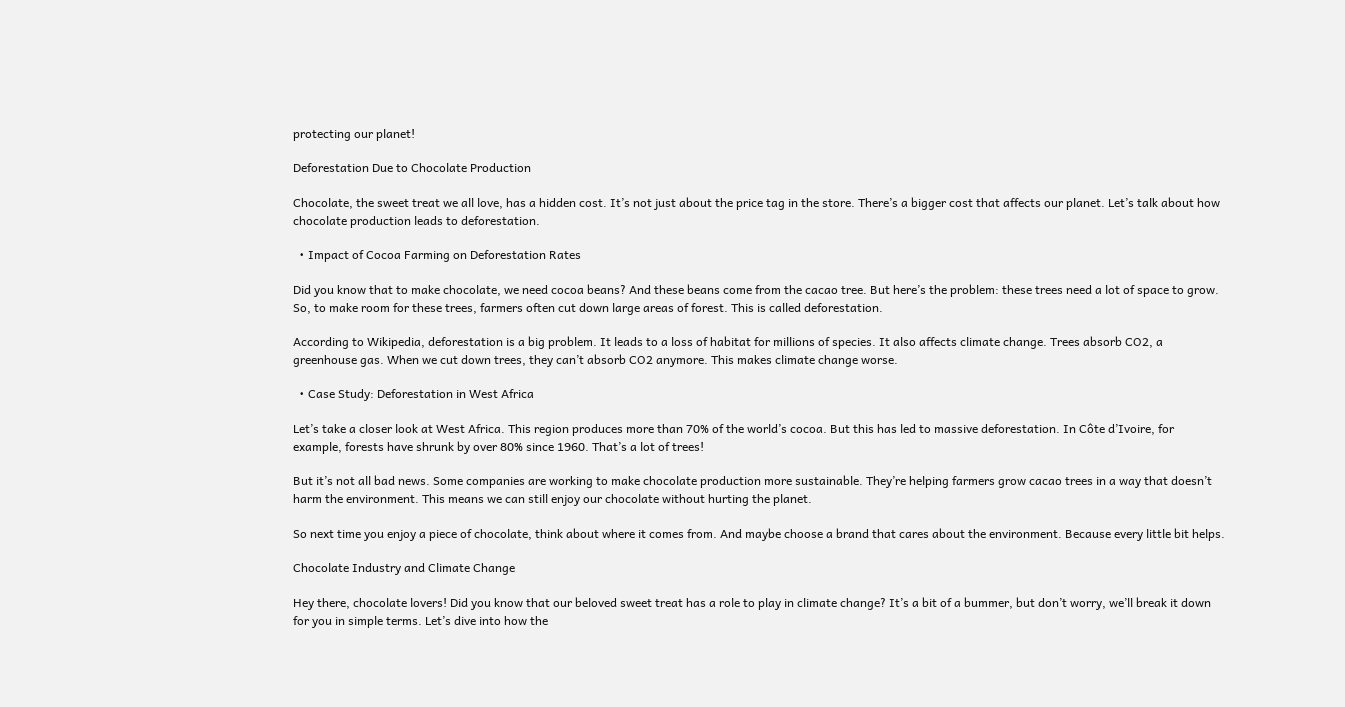protecting our planet!

Deforestation Due to Chocolate Production

Chocolate, the sweet treat we all love, has a hidden cost. It’s not just about the price tag in the store. There’s a bigger cost that affects our planet. Let’s talk about how chocolate production leads to deforestation.

  • Impact of Cocoa Farming on Deforestation Rates

Did you know that to make chocolate, we need cocoa beans? And these beans come from the cacao tree. But here’s the problem: these trees need a lot of space to grow. So, to make room for these trees, farmers often cut down large areas of forest. This is called deforestation.

According to Wikipedia, deforestation is a big problem. It leads to a loss of habitat for millions of species. It also affects climate change. Trees absorb CO2, a greenhouse gas. When we cut down trees, they can’t absorb CO2 anymore. This makes climate change worse.

  • Case Study: Deforestation in West Africa

Let’s take a closer look at West Africa. This region produces more than 70% of the world’s cocoa. But this has led to massive deforestation. In Côte d’Ivoire, for example, forests have shrunk by over 80% since 1960. That’s a lot of trees!

But it’s not all bad news. Some companies are working to make chocolate production more sustainable. They’re helping farmers grow cacao trees in a way that doesn’t harm the environment. This means we can still enjoy our chocolate without hurting the planet.

So next time you enjoy a piece of chocolate, think about where it comes from. And maybe choose a brand that cares about the environment. Because every little bit helps.

Chocolate Industry and Climate Change

Hey there, chocolate lovers! Did you know that our beloved sweet treat has a role to play in climate change? It’s a bit of a bummer, but don’t worry, we’ll break it down for you in simple terms. Let’s dive into how the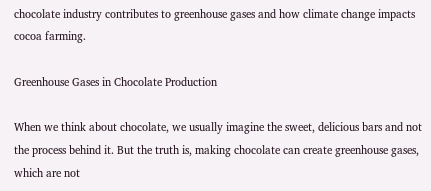chocolate industry contributes to greenhouse gases and how climate change impacts cocoa farming.

Greenhouse Gases in Chocolate Production

When we think about chocolate, we usually imagine the sweet, delicious bars and not the process behind it. But the truth is, making chocolate can create greenhouse gases, which are not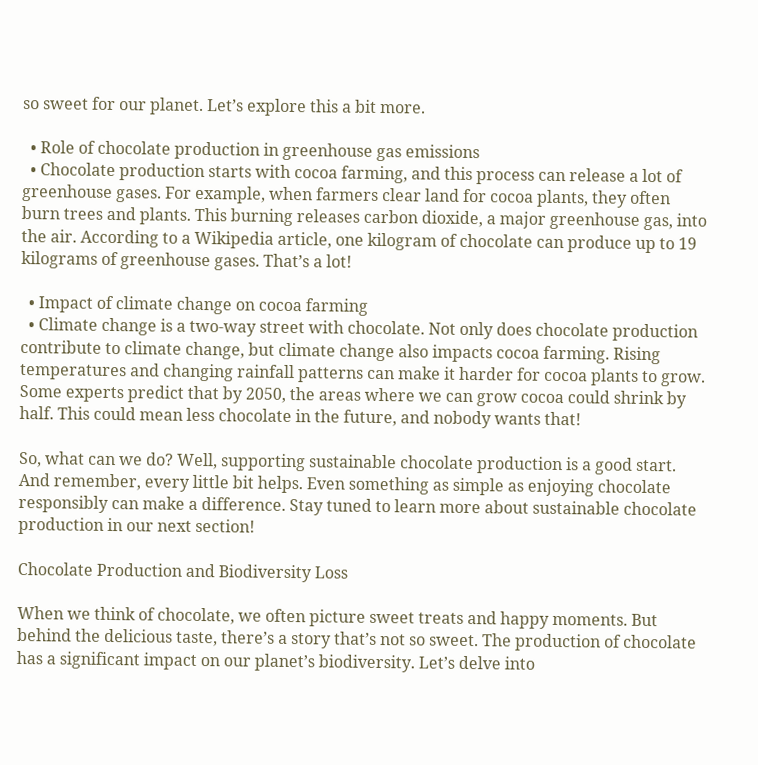so sweet for our planet. Let’s explore this a bit more.

  • Role of chocolate production in greenhouse gas emissions
  • Chocolate production starts with cocoa farming, and this process can release a lot of greenhouse gases. For example, when farmers clear land for cocoa plants, they often burn trees and plants. This burning releases carbon dioxide, a major greenhouse gas, into the air. According to a Wikipedia article, one kilogram of chocolate can produce up to 19 kilograms of greenhouse gases. That’s a lot!

  • Impact of climate change on cocoa farming
  • Climate change is a two-way street with chocolate. Not only does chocolate production contribute to climate change, but climate change also impacts cocoa farming. Rising temperatures and changing rainfall patterns can make it harder for cocoa plants to grow. Some experts predict that by 2050, the areas where we can grow cocoa could shrink by half. This could mean less chocolate in the future, and nobody wants that!

So, what can we do? Well, supporting sustainable chocolate production is a good start. And remember, every little bit helps. Even something as simple as enjoying chocolate responsibly can make a difference. Stay tuned to learn more about sustainable chocolate production in our next section!

Chocolate Production and Biodiversity Loss

When we think of chocolate, we often picture sweet treats and happy moments. But behind the delicious taste, there’s a story that’s not so sweet. The production of chocolate has a significant impact on our planet’s biodiversity. Let’s delve into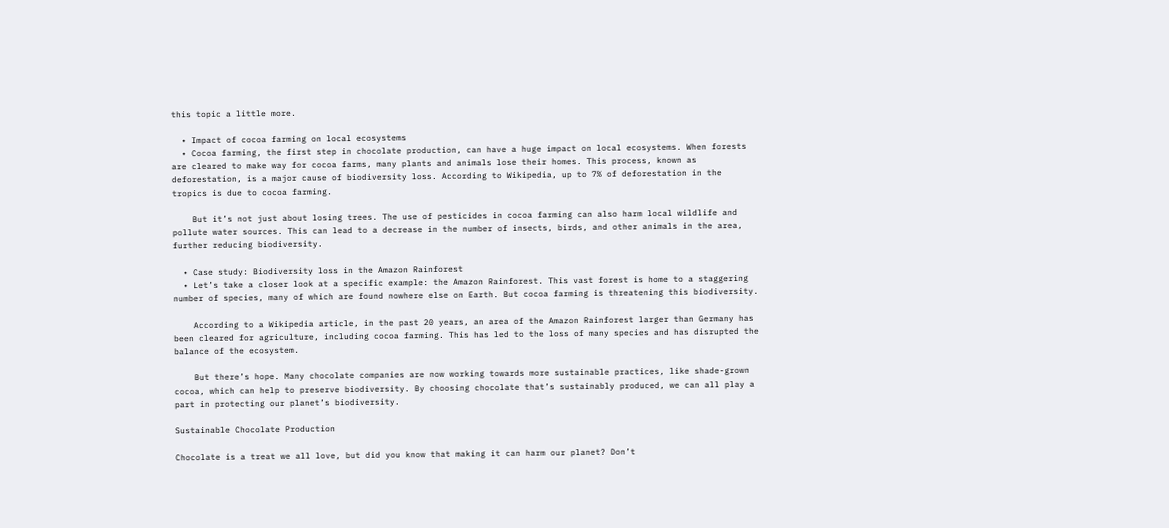this topic a little more.

  • Impact of cocoa farming on local ecosystems
  • Cocoa farming, the first step in chocolate production, can have a huge impact on local ecosystems. When forests are cleared to make way for cocoa farms, many plants and animals lose their homes. This process, known as deforestation, is a major cause of biodiversity loss. According to Wikipedia, up to 7% of deforestation in the tropics is due to cocoa farming.

    But it’s not just about losing trees. The use of pesticides in cocoa farming can also harm local wildlife and pollute water sources. This can lead to a decrease in the number of insects, birds, and other animals in the area, further reducing biodiversity.

  • Case study: Biodiversity loss in the Amazon Rainforest
  • Let’s take a closer look at a specific example: the Amazon Rainforest. This vast forest is home to a staggering number of species, many of which are found nowhere else on Earth. But cocoa farming is threatening this biodiversity.

    According to a Wikipedia article, in the past 20 years, an area of the Amazon Rainforest larger than Germany has been cleared for agriculture, including cocoa farming. This has led to the loss of many species and has disrupted the balance of the ecosystem.

    But there’s hope. Many chocolate companies are now working towards more sustainable practices, like shade-grown cocoa, which can help to preserve biodiversity. By choosing chocolate that’s sustainably produced, we can all play a part in protecting our planet’s biodiversity.

Sustainable Chocolate Production

Chocolate is a treat we all love, but did you know that making it can harm our planet? Don’t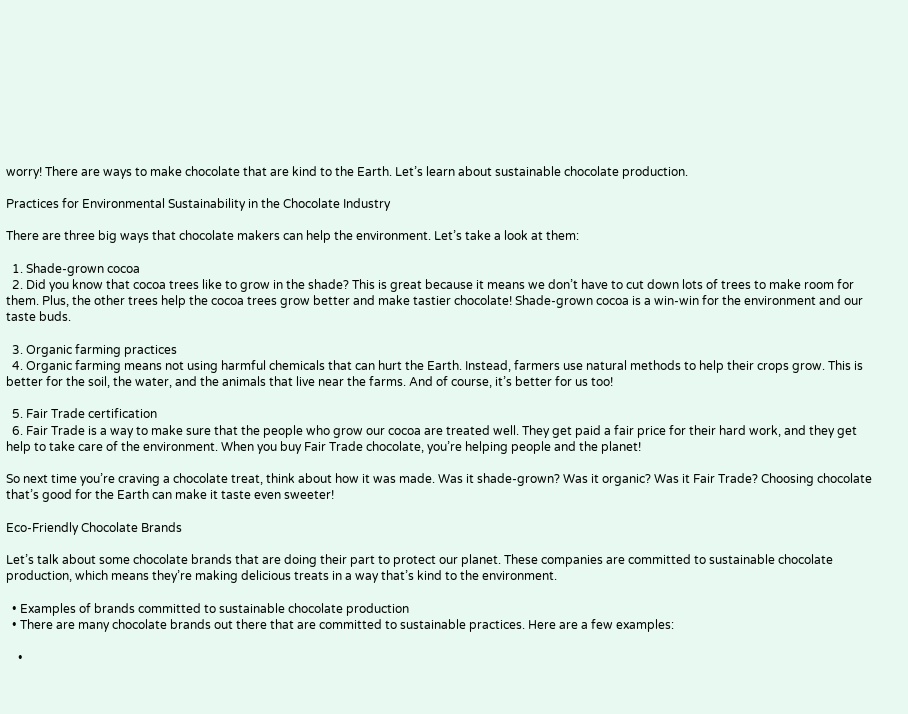worry! There are ways to make chocolate that are kind to the Earth. Let’s learn about sustainable chocolate production.

Practices for Environmental Sustainability in the Chocolate Industry

There are three big ways that chocolate makers can help the environment. Let’s take a look at them:

  1. Shade-grown cocoa
  2. Did you know that cocoa trees like to grow in the shade? This is great because it means we don’t have to cut down lots of trees to make room for them. Plus, the other trees help the cocoa trees grow better and make tastier chocolate! Shade-grown cocoa is a win-win for the environment and our taste buds.

  3. Organic farming practices
  4. Organic farming means not using harmful chemicals that can hurt the Earth. Instead, farmers use natural methods to help their crops grow. This is better for the soil, the water, and the animals that live near the farms. And of course, it’s better for us too!

  5. Fair Trade certification
  6. Fair Trade is a way to make sure that the people who grow our cocoa are treated well. They get paid a fair price for their hard work, and they get help to take care of the environment. When you buy Fair Trade chocolate, you’re helping people and the planet!

So next time you’re craving a chocolate treat, think about how it was made. Was it shade-grown? Was it organic? Was it Fair Trade? Choosing chocolate that’s good for the Earth can make it taste even sweeter!

Eco-Friendly Chocolate Brands

Let’s talk about some chocolate brands that are doing their part to protect our planet. These companies are committed to sustainable chocolate production, which means they’re making delicious treats in a way that’s kind to the environment.

  • Examples of brands committed to sustainable chocolate production
  • There are many chocolate brands out there that are committed to sustainable practices. Here are a few examples:

    •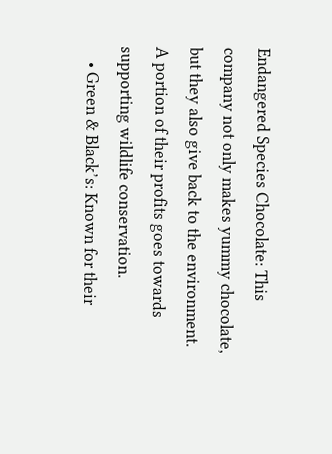Endangered Species Chocolate: This company not only makes yummy chocolate, but they also give back to the environment. A portion of their profits goes towards supporting wildlife conservation.
    • Green & Black’s: Known for their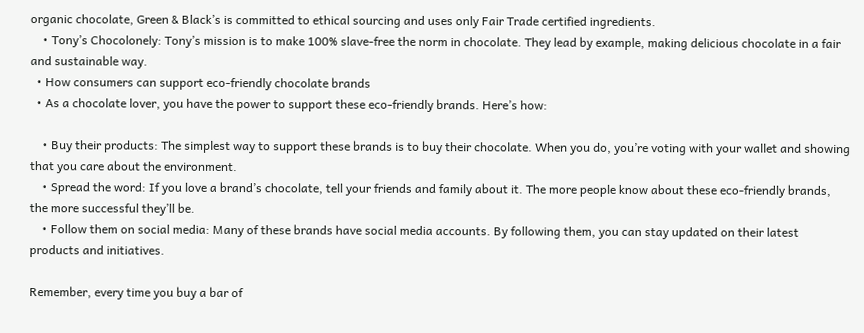organic chocolate, Green & Black’s is committed to ethical sourcing and uses only Fair Trade certified ingredients.
    • Tony’s Chocolonely: Tony’s mission is to make 100% slave-free the norm in chocolate. They lead by example, making delicious chocolate in a fair and sustainable way.
  • How consumers can support eco-friendly chocolate brands
  • As a chocolate lover, you have the power to support these eco-friendly brands. Here’s how:

    • Buy their products: The simplest way to support these brands is to buy their chocolate. When you do, you’re voting with your wallet and showing that you care about the environment.
    • Spread the word: If you love a brand’s chocolate, tell your friends and family about it. The more people know about these eco-friendly brands, the more successful they’ll be.
    • Follow them on social media: Many of these brands have social media accounts. By following them, you can stay updated on their latest products and initiatives.

Remember, every time you buy a bar of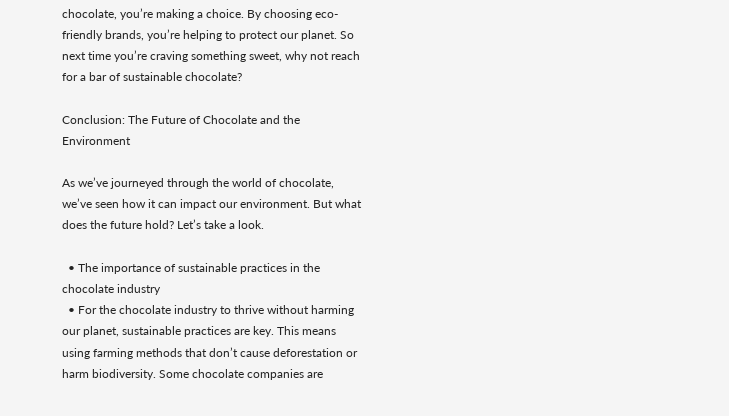chocolate, you’re making a choice. By choosing eco-friendly brands, you’re helping to protect our planet. So next time you’re craving something sweet, why not reach for a bar of sustainable chocolate?

Conclusion: The Future of Chocolate and the Environment

As we’ve journeyed through the world of chocolate, we’ve seen how it can impact our environment. But what does the future hold? Let’s take a look.

  • The importance of sustainable practices in the chocolate industry
  • For the chocolate industry to thrive without harming our planet, sustainable practices are key. This means using farming methods that don’t cause deforestation or harm biodiversity. Some chocolate companies are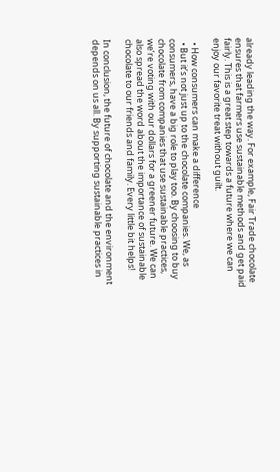already leading the way. For example, Fair Trade chocolate ensures that farmers use sustainable methods and get paid fairly. This is a great step towards a future where we can enjoy our favorite treat without guilt.

  • How consumers can make a difference
  • But it’s not just up to the chocolate companies. We, as consumers, have a big role to play too. By choosing to buy chocolate from companies that use sustainable practices, we’re voting with our dollars for a greener future. We can also spread the word about the importance of sustainable chocolate to our friends and family. Every little bit helps!

In conclusion, the future of chocolate and the environment depends on us all. By supporting sustainable practices in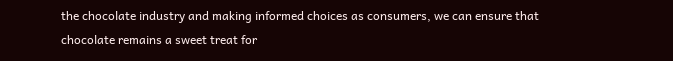the chocolate industry and making informed choices as consumers, we can ensure that chocolate remains a sweet treat for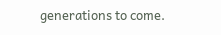generations to come.